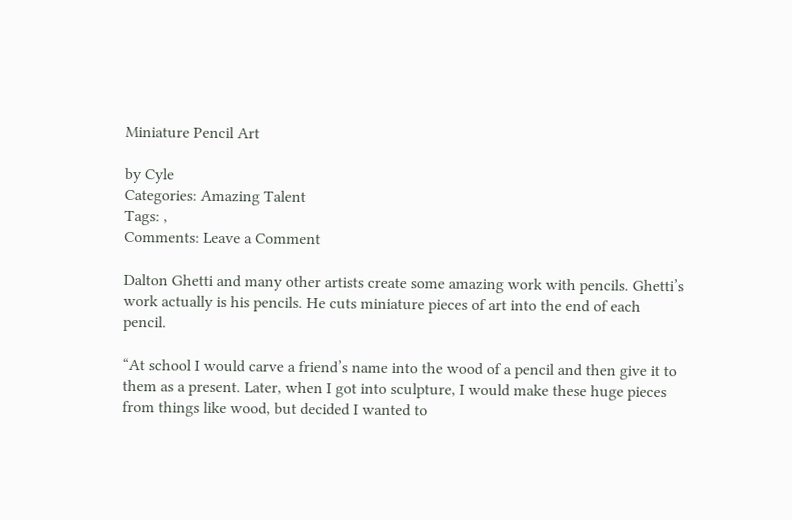Miniature Pencil Art

by Cyle
Categories: Amazing Talent
Tags: ,
Comments: Leave a Comment

Dalton Ghetti and many other artists create some amazing work with pencils. Ghetti’s work actually is his pencils. He cuts miniature pieces of art into the end of each pencil.

“At school I would carve a friend’s name into the wood of a pencil and then give it to them as a present. Later, when I got into sculpture, I would make these huge pieces from things like wood, but decided I wanted to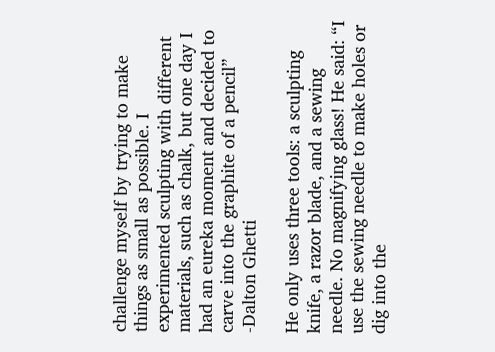challenge myself by trying to make things as small as possible. I experimented sculpting with different materials, such as chalk, but one day I had an eureka moment and decided to carve into the graphite of a pencil” -Dalton Ghetti

He only uses three tools: a sculpting knife, a razor blade, and a sewing needle. No magnifying glass! He said: “I use the sewing needle to make holes or dig into the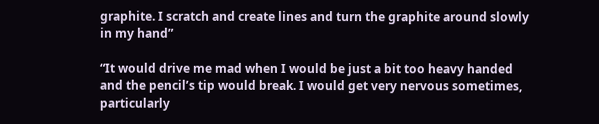graphite. I scratch and create lines and turn the graphite around slowly in my hand”

“It would drive me mad when I would be just a bit too heavy handed and the pencil’s tip would break. I would get very nervous sometimes, particularly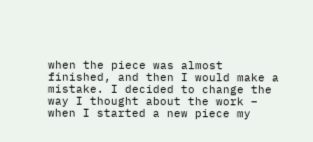when the piece was almost finished, and then I would make a mistake. I decided to change the way I thought about the work – when I started a new piece my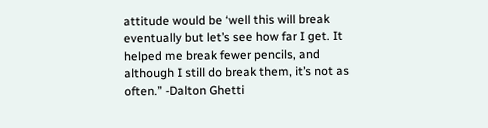attitude would be ‘well this will break eventually but let’s see how far I get. It helped me break fewer pencils, and although I still do break them, it’s not as often.” -Dalton Ghetti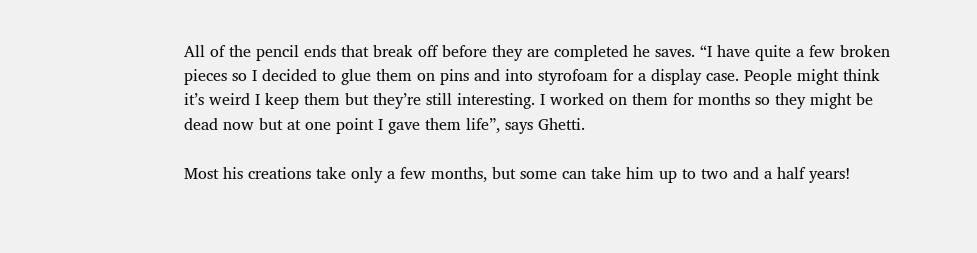All of the pencil ends that break off before they are completed he saves. “I have quite a few broken pieces so I decided to glue them on pins and into styrofoam for a display case. People might think it’s weird I keep them but they’re still interesting. I worked on them for months so they might be dead now but at one point I gave them life”, says Ghetti.

Most his creations take only a few months, but some can take him up to two and a half years!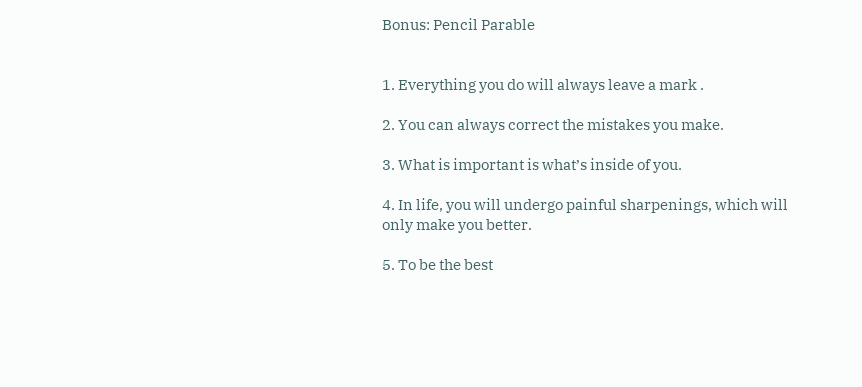Bonus: Pencil Parable


1. Everything you do will always leave a mark .

2. You can always correct the mistakes you make.

3. What is important is what’s inside of you.

4. In life, you will undergo painful sharpenings, which will only make you better.

5. To be the best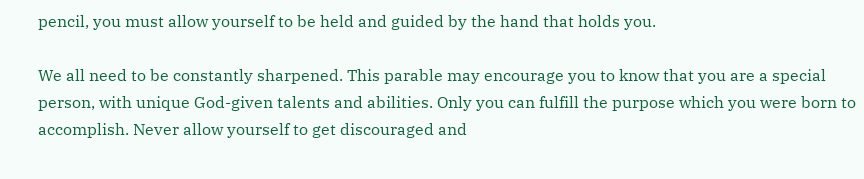pencil, you must allow yourself to be held and guided by the hand that holds you.

We all need to be constantly sharpened. This parable may encourage you to know that you are a special person, with unique God-given talents and abilities. Only you can fulfill the purpose which you were born to accomplish. Never allow yourself to get discouraged and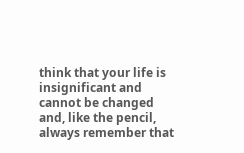think that your life is insignificant and cannot be changed and, like the pencil, always remember that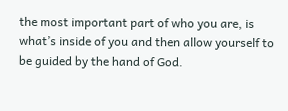the most important part of who you are, is what’s inside of you and then allow yourself to be guided by the hand of God.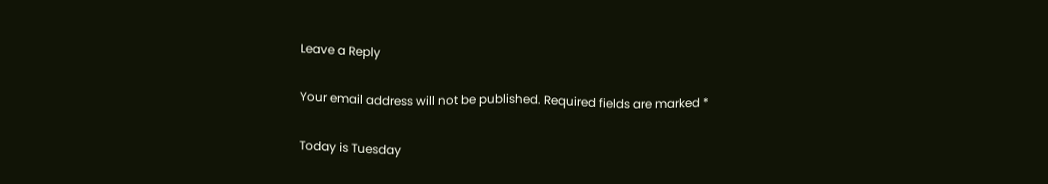Leave a Reply

Your email address will not be published. Required fields are marked *

Today is Tuesday